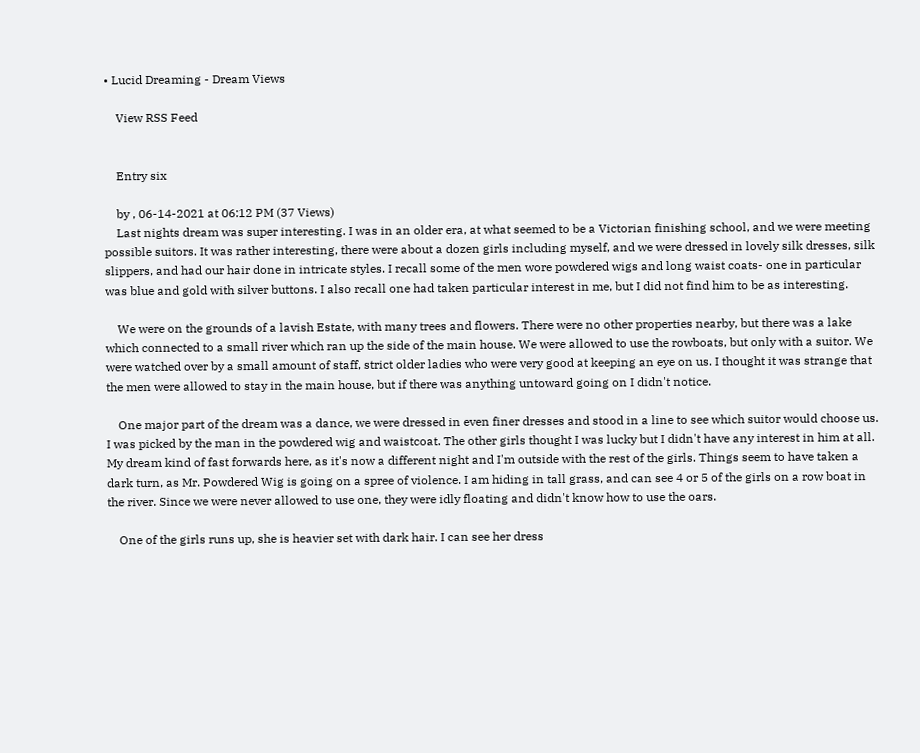• Lucid Dreaming - Dream Views

    View RSS Feed


    Entry six

    by , 06-14-2021 at 06:12 PM (37 Views)
    Last nights dream was super interesting. I was in an older era, at what seemed to be a Victorian finishing school, and we were meeting possible suitors. It was rather interesting, there were about a dozen girls including myself, and we were dressed in lovely silk dresses, silk slippers, and had our hair done in intricate styles. I recall some of the men wore powdered wigs and long waist coats- one in particular was blue and gold with silver buttons. I also recall one had taken particular interest in me, but I did not find him to be as interesting.

    We were on the grounds of a lavish Estate, with many trees and flowers. There were no other properties nearby, but there was a lake which connected to a small river which ran up the side of the main house. We were allowed to use the rowboats, but only with a suitor. We were watched over by a small amount of staff, strict older ladies who were very good at keeping an eye on us. I thought it was strange that the men were allowed to stay in the main house, but if there was anything untoward going on I didn't notice.

    One major part of the dream was a dance, we were dressed in even finer dresses and stood in a line to see which suitor would choose us. I was picked by the man in the powdered wig and waistcoat. The other girls thought I was lucky but I didn't have any interest in him at all. My dream kind of fast forwards here, as it's now a different night and I'm outside with the rest of the girls. Things seem to have taken a dark turn, as Mr. Powdered Wig is going on a spree of violence. I am hiding in tall grass, and can see 4 or 5 of the girls on a row boat in the river. Since we were never allowed to use one, they were idly floating and didn't know how to use the oars.

    One of the girls runs up, she is heavier set with dark hair. I can see her dress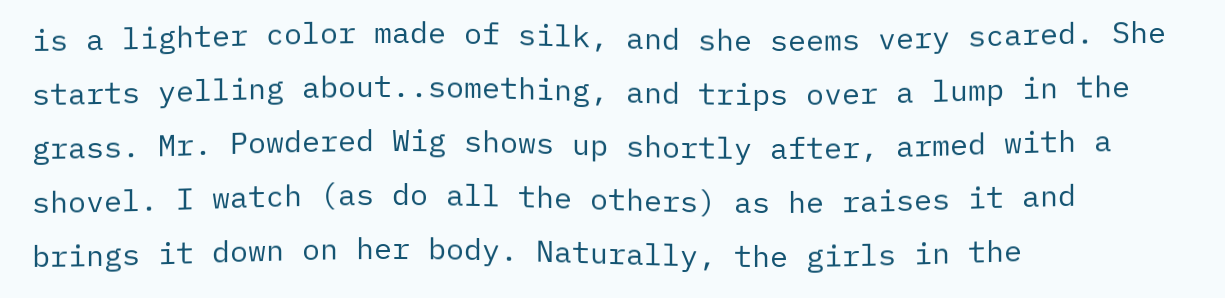is a lighter color made of silk, and she seems very scared. She starts yelling about..something, and trips over a lump in the grass. Mr. Powdered Wig shows up shortly after, armed with a shovel. I watch (as do all the others) as he raises it and brings it down on her body. Naturally, the girls in the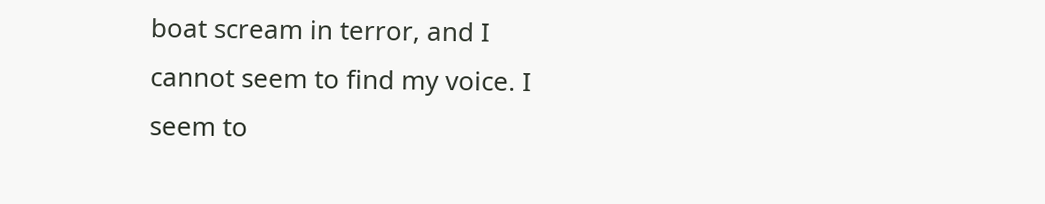boat scream in terror, and I cannot seem to find my voice. I seem to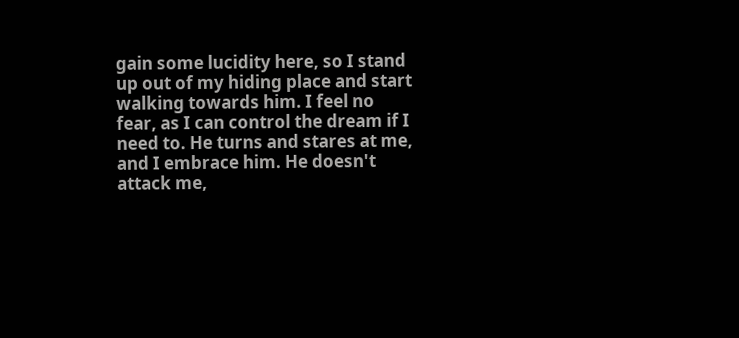gain some lucidity here, so I stand up out of my hiding place and start walking towards him. I feel no fear, as I can control the dream if I need to. He turns and stares at me, and I embrace him. He doesn't attack me,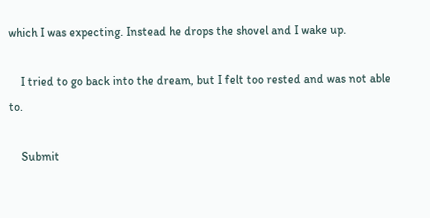which I was expecting. Instead he drops the shovel and I wake up.

    I tried to go back into the dream, but I felt too rested and was not able to.

    Submit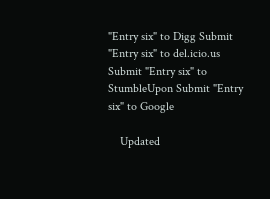"Entry six" to Digg Submit "Entry six" to del.icio.us Submit "Entry six" to StumbleUpon Submit "Entry six" to Google

    Updated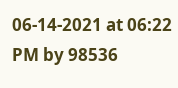06-14-2021 at 06:22 PM by 98536